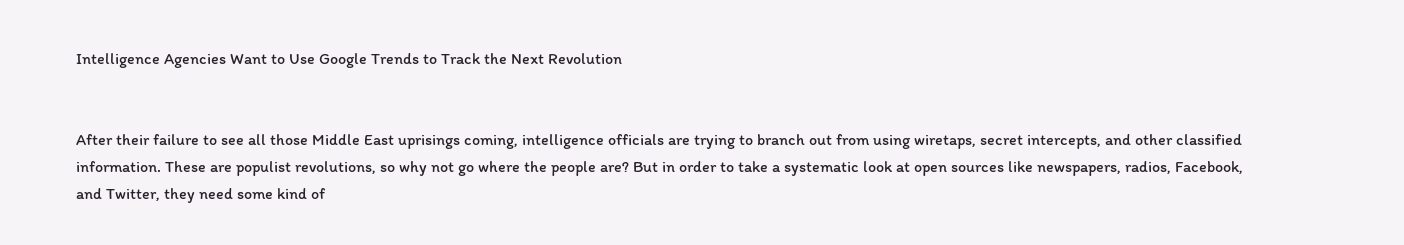Intelligence Agencies Want to Use Google Trends to Track the Next Revolution


After their failure to see all those Middle East uprisings coming, intelligence officials are trying to branch out from using wiretaps, secret intercepts, and other classified information. These are populist revolutions, so why not go where the people are? But in order to take a systematic look at open sources like newspapers, radios, Facebook, and Twitter, they need some kind of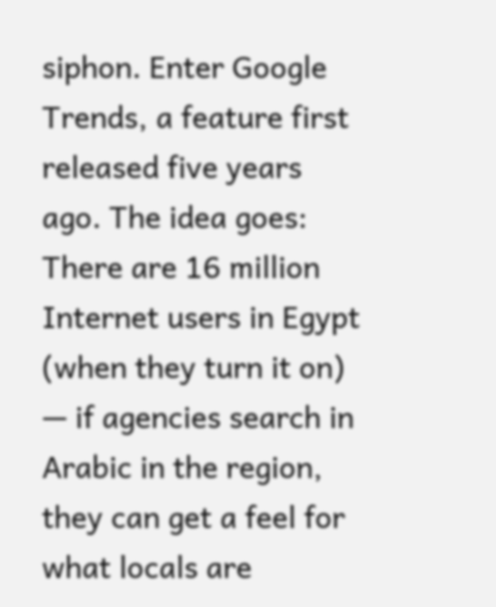siphon. Enter Google Trends, a feature first released five years ago. The idea goes: There are 16 million Internet users in Egypt (when they turn it on) — if agencies search in Arabic in the region, they can get a feel for what locals are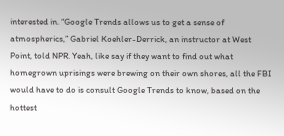interested in. “Google Trends allows us to get a sense of atmospherics,” Gabriel Koehler-Derrick, an instructor at West Point, told NPR. Yeah, like say if they want to find out what homegrown uprisings were brewing on their own shores, all the FBI would have to do is consult Google Trends to know, based on the hottest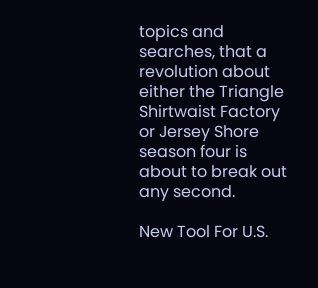topics and searches, that a revolution about either the Triangle Shirtwaist Factory or Jersey Shore season four is about to break out any second.

New Tool For U.S.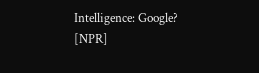Intelligence: Google? [NPR]